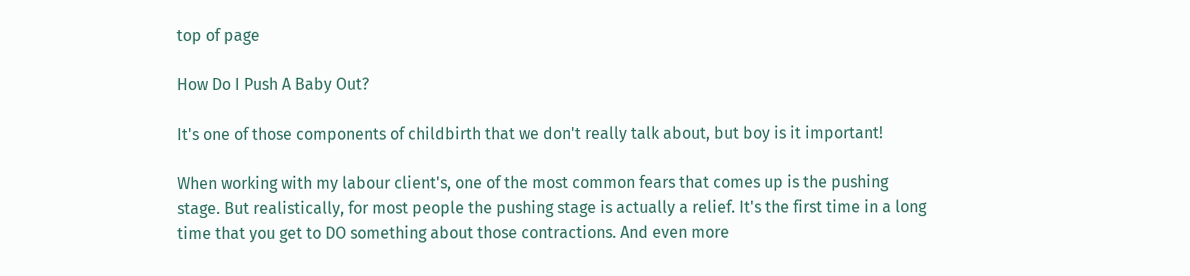top of page

How Do I Push A Baby Out?

It's one of those components of childbirth that we don't really talk about, but boy is it important!

When working with my labour client's, one of the most common fears that comes up is the pushing stage. But realistically, for most people the pushing stage is actually a relief. It's the first time in a long time that you get to DO something about those contractions. And even more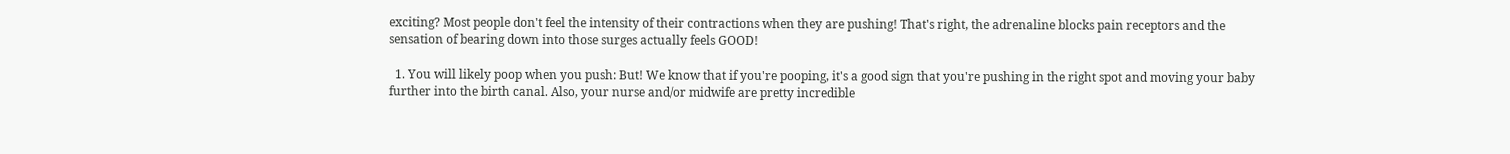exciting? Most people don't feel the intensity of their contractions when they are pushing! That's right, the adrenaline blocks pain receptors and the sensation of bearing down into those surges actually feels GOOD!

  1. You will likely poop when you push: But! We know that if you're pooping, it's a good sign that you're pushing in the right spot and moving your baby further into the birth canal. Also, your nurse and/or midwife are pretty incredible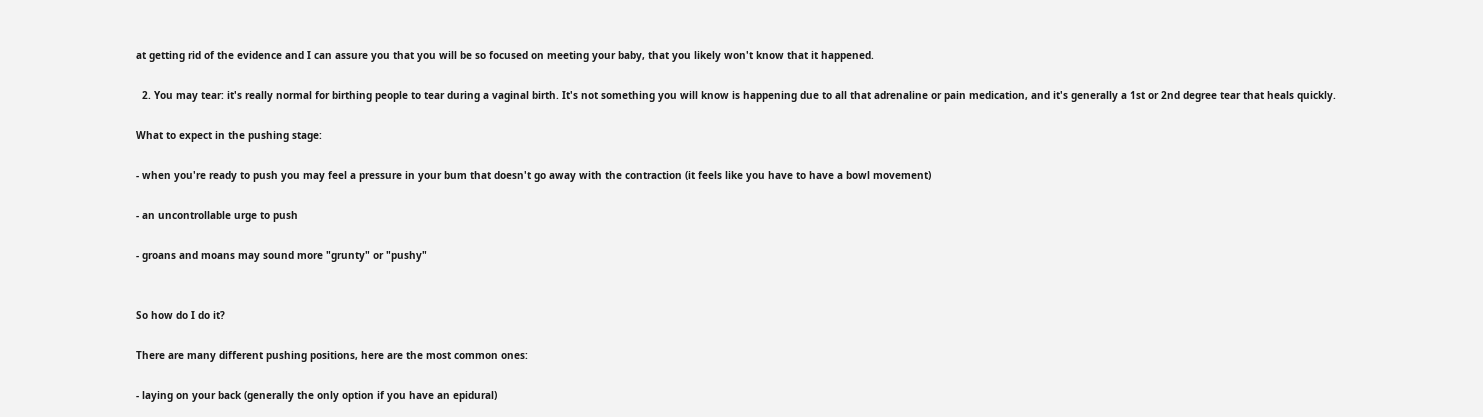at getting rid of the evidence and I can assure you that you will be so focused on meeting your baby, that you likely won't know that it happened.

  2. You may tear: it's really normal for birthing people to tear during a vaginal birth. It's not something you will know is happening due to all that adrenaline or pain medication, and it's generally a 1st or 2nd degree tear that heals quickly.

What to expect in the pushing stage:

- when you're ready to push you may feel a pressure in your bum that doesn't go away with the contraction (it feels like you have to have a bowl movement)

- an uncontrollable urge to push

- groans and moans may sound more "grunty" or "pushy"


So how do I do it?

There are many different pushing positions, here are the most common ones:

- laying on your back (generally the only option if you have an epidural)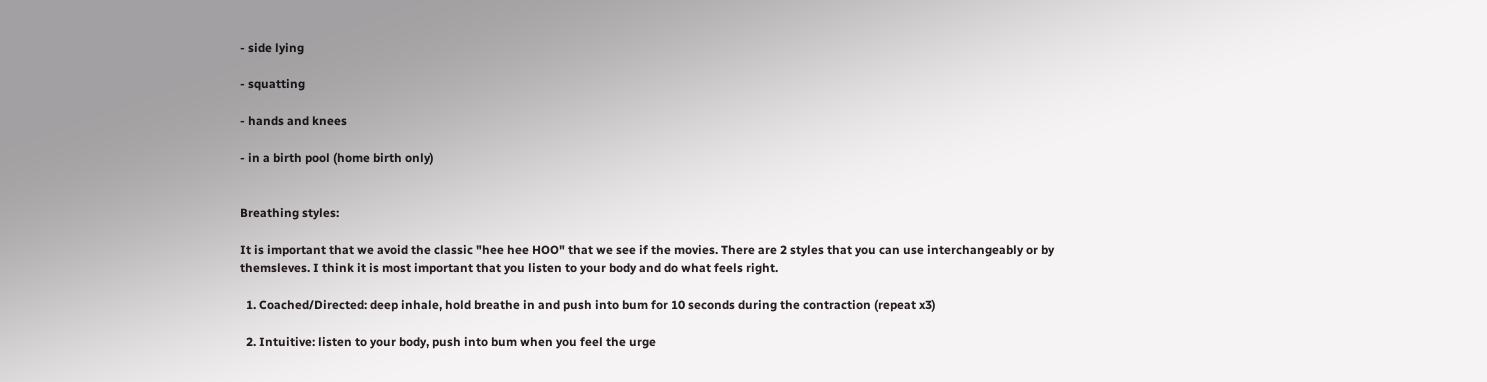- side lying

- squatting

- hands and knees

- in a birth pool (home birth only)


Breathing styles:

It is important that we avoid the classic "hee hee HOO" that we see if the movies. There are 2 styles that you can use interchangeably or by themsleves. I think it is most important that you listen to your body and do what feels right.

  1. Coached/Directed: deep inhale, hold breathe in and push into bum for 10 seconds during the contraction (repeat x3)

  2. Intuitive: listen to your body, push into bum when you feel the urge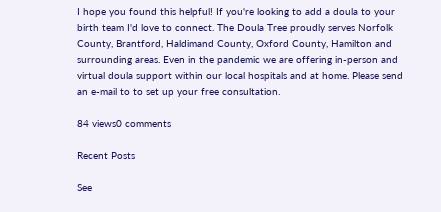I hope you found this helpful! If you're looking to add a doula to your birth team I'd love to connect. The Doula Tree proudly serves Norfolk County, Brantford, Haldimand County, Oxford County, Hamilton and surrounding areas. Even in the pandemic we are offering in-person and virtual doula support within our local hospitals and at home. Please send an e-mail to to set up your free consultation.

84 views0 comments

Recent Posts

See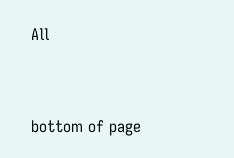All


bottom of page